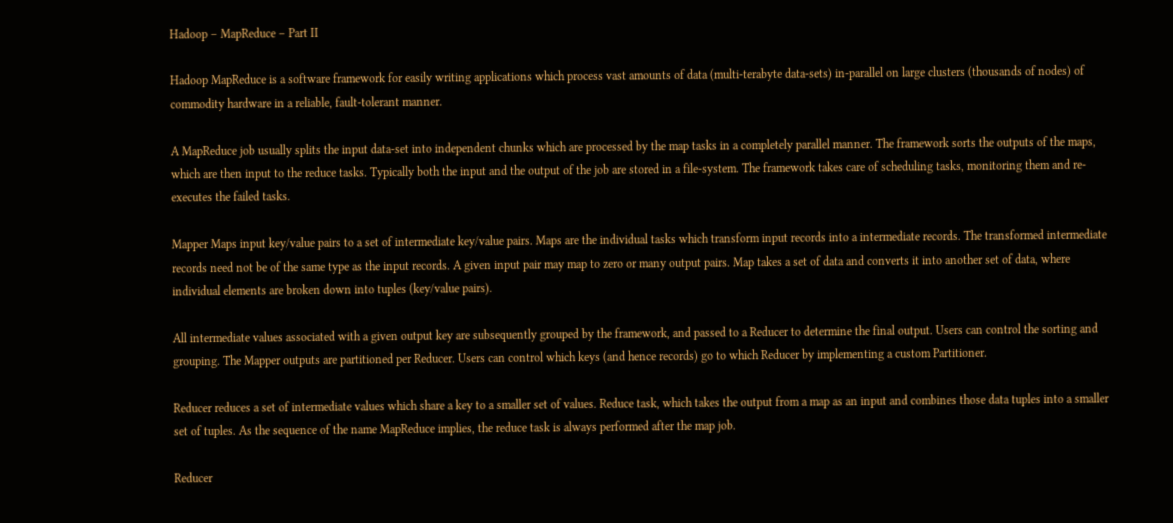Hadoop – MapReduce – Part II

Hadoop MapReduce is a software framework for easily writing applications which process vast amounts of data (multi-terabyte data-sets) in-parallel on large clusters (thousands of nodes) of commodity hardware in a reliable, fault-tolerant manner.

A MapReduce job usually splits the input data-set into independent chunks which are processed by the map tasks in a completely parallel manner. The framework sorts the outputs of the maps, which are then input to the reduce tasks. Typically both the input and the output of the job are stored in a file-system. The framework takes care of scheduling tasks, monitoring them and re-executes the failed tasks.

Mapper Maps input key/value pairs to a set of intermediate key/value pairs. Maps are the individual tasks which transform input records into a intermediate records. The transformed intermediate records need not be of the same type as the input records. A given input pair may map to zero or many output pairs. Map takes a set of data and converts it into another set of data, where individual elements are broken down into tuples (key/value pairs).

All intermediate values associated with a given output key are subsequently grouped by the framework, and passed to a Reducer to determine the final output. Users can control the sorting and grouping. The Mapper outputs are partitioned per Reducer. Users can control which keys (and hence records) go to which Reducer by implementing a custom Partitioner.

Reducer reduces a set of intermediate values which share a key to a smaller set of values. Reduce task, which takes the output from a map as an input and combines those data tuples into a smaller set of tuples. As the sequence of the name MapReduce implies, the reduce task is always performed after the map job.

Reducer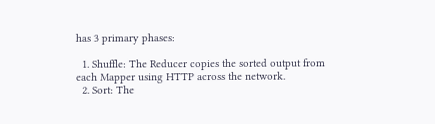has 3 primary phases:

  1. Shuffle: The Reducer copies the sorted output from each Mapper using HTTP across the network.
  2. Sort: The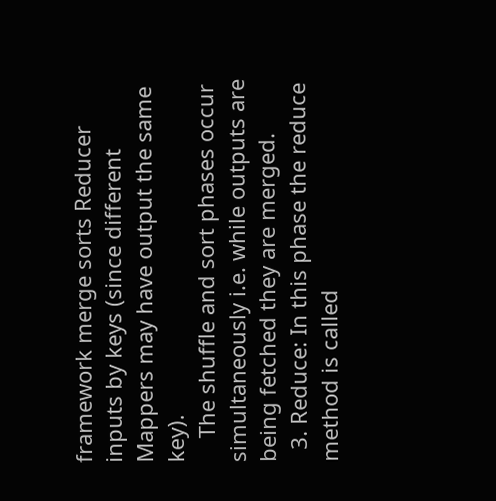framework merge sorts Reducer inputs by keys (since different Mappers may have output the same key).
    The shuffle and sort phases occur simultaneously i.e. while outputs are being fetched they are merged.
  3. Reduce: In this phase the reduce method is called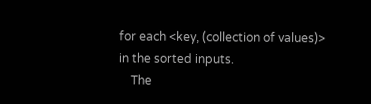for each <key, (collection of values)> in the sorted inputs.
    The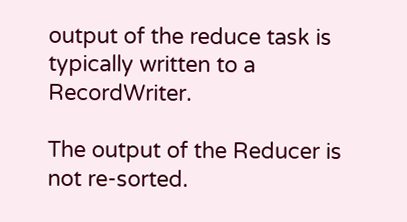output of the reduce task is typically written to a RecordWriter.

The output of the Reducer is not re-sorted.